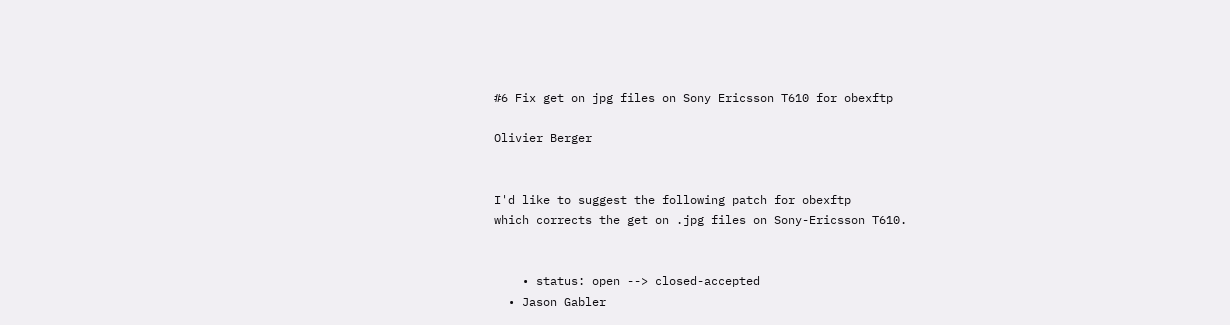#6 Fix get on jpg files on Sony Ericsson T610 for obexftp

Olivier Berger


I'd like to suggest the following patch for obexftp
which corrects the get on .jpg files on Sony-Ericsson T610.


    • status: open --> closed-accepted
  • Jason Gabler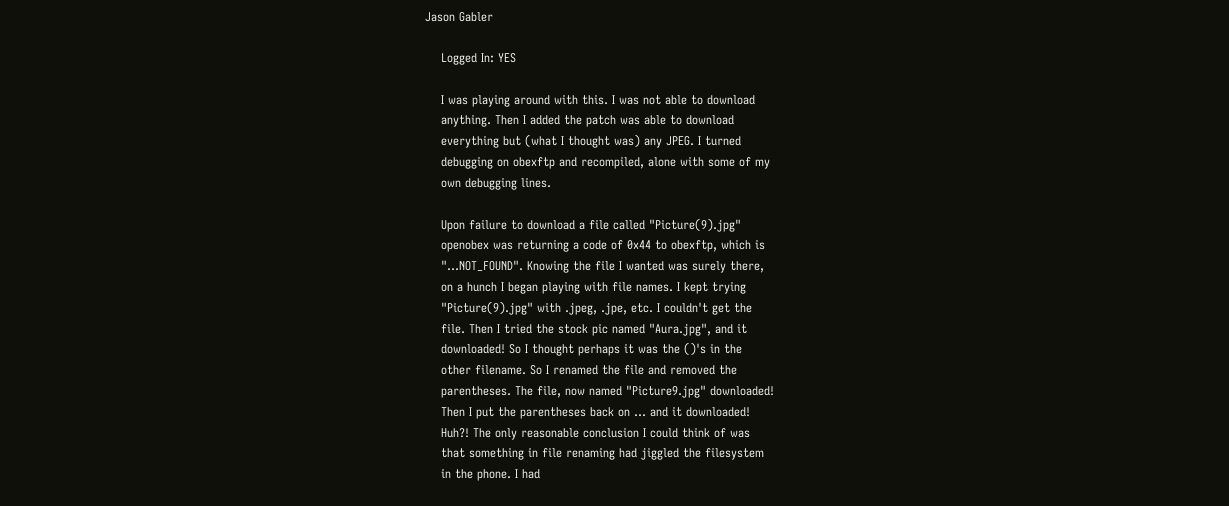Jason Gabler

    Logged In: YES

    I was playing around with this. I was not able to download
    anything. Then I added the patch was able to download
    everything but (what I thought was) any JPEG. I turned
    debugging on obexftp and recompiled, alone with some of my
    own debugging lines.

    Upon failure to download a file called "Picture(9).jpg"
    openobex was returning a code of 0x44 to obexftp, which is
    "...NOT_FOUND". Knowing the file I wanted was surely there,
    on a hunch I began playing with file names. I kept trying
    "Picture(9).jpg" with .jpeg, .jpe, etc. I couldn't get the
    file. Then I tried the stock pic named "Aura.jpg", and it
    downloaded! So I thought perhaps it was the ()'s in the
    other filename. So I renamed the file and removed the
    parentheses. The file, now named "Picture9.jpg" downloaded!
    Then I put the parentheses back on ... and it downloaded!
    Huh?! The only reasonable conclusion I could think of was
    that something in file renaming had jiggled the filesystem
    in the phone. I had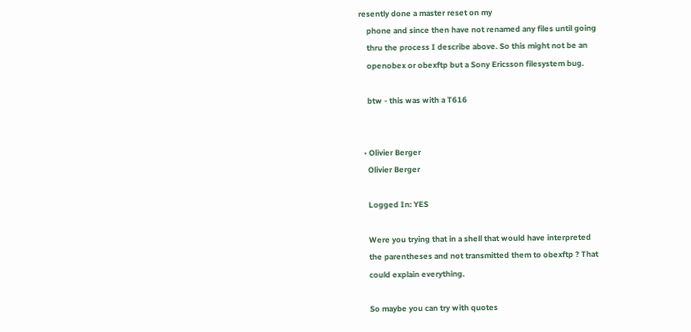resently done a master reset on my
    phone and since then have not renamed any files until going
    thru the process I describe above. So this might not be an
    openobex or obexftp but a Sony Ericsson filesystem bug.

    btw - this was with a T616


  • Olivier Berger
    Olivier Berger

    Logged In: YES

    Were you trying that in a shell that would have interpreted
    the parentheses and not transmitted them to obexftp ? That
    could explain everything.

    So maybe you can try with quotes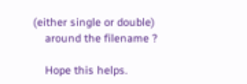(either single or double)
    around the filename ?

    Hope this helps.